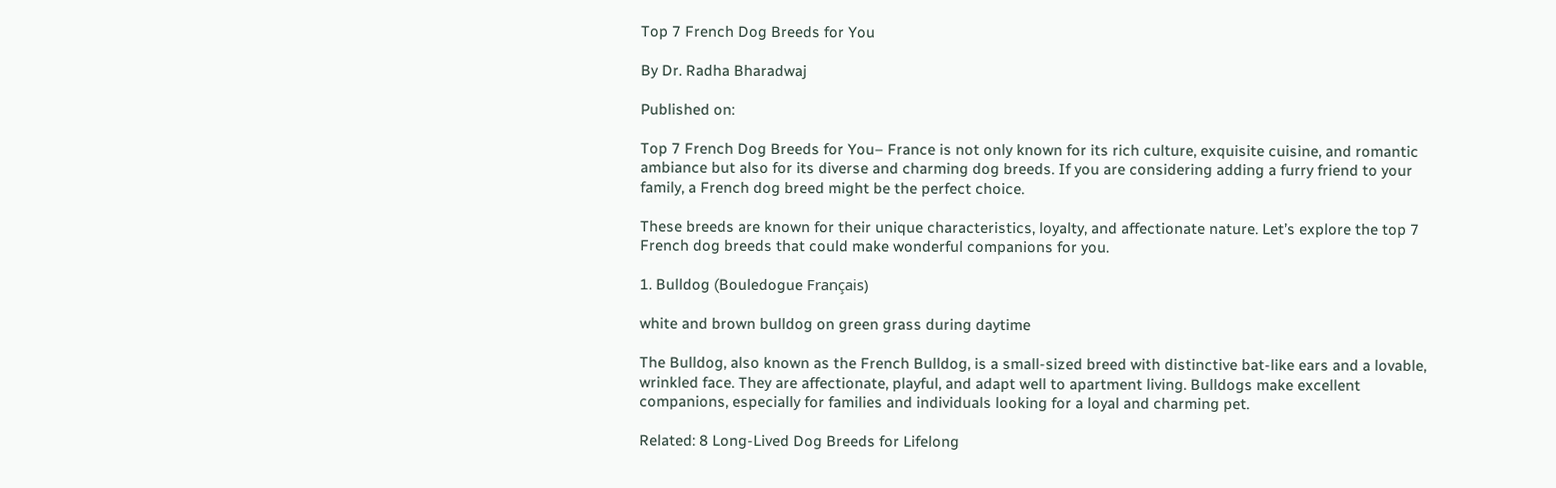Top 7 French Dog Breeds for You

By Dr. Radha Bharadwaj

Published on:

Top 7 French Dog Breeds for You– France is not only known for its rich culture, exquisite cuisine, and romantic ambiance but also for its diverse and charming dog breeds. If you are considering adding a furry friend to your family, a French dog breed might be the perfect choice.

These breeds are known for their unique characteristics, loyalty, and affectionate nature. Let’s explore the top 7 French dog breeds that could make wonderful companions for you.

1. Bulldog (Bouledogue Français)

white and brown bulldog on green grass during daytime

The Bulldog, also known as the French Bulldog, is a small-sized breed with distinctive bat-like ears and a lovable, wrinkled face. They are affectionate, playful, and adapt well to apartment living. Bulldogs make excellent companions, especially for families and individuals looking for a loyal and charming pet.

Related: 8 Long-Lived Dog Breeds for Lifelong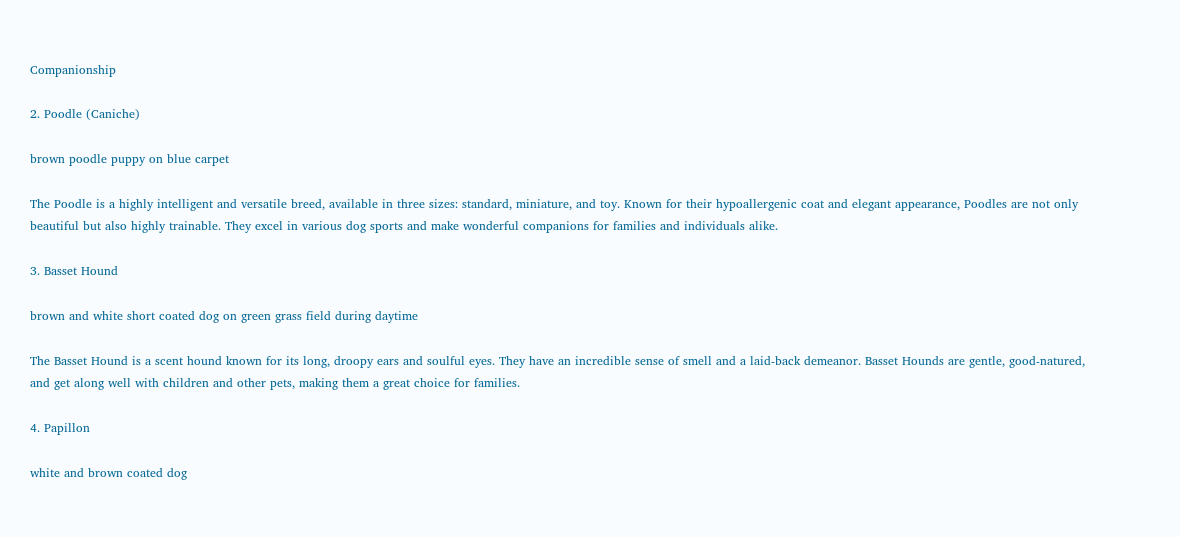Companionship

2. Poodle (Caniche)

brown poodle puppy on blue carpet

The Poodle is a highly intelligent and versatile breed, available in three sizes: standard, miniature, and toy. Known for their hypoallergenic coat and elegant appearance, Poodles are not only beautiful but also highly trainable. They excel in various dog sports and make wonderful companions for families and individuals alike.

3. Basset Hound

brown and white short coated dog on green grass field during daytime

The Basset Hound is a scent hound known for its long, droopy ears and soulful eyes. They have an incredible sense of smell and a laid-back demeanor. Basset Hounds are gentle, good-natured, and get along well with children and other pets, making them a great choice for families.

4. Papillon

white and brown coated dog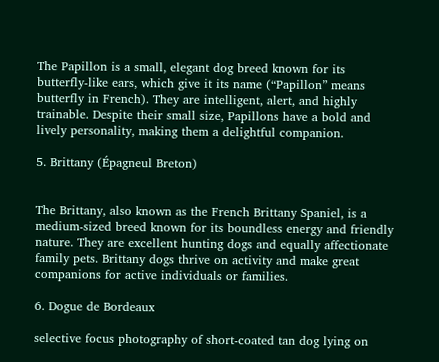The Papillon is a small, elegant dog breed known for its butterfly-like ears, which give it its name (“Papillon” means butterfly in French). They are intelligent, alert, and highly trainable. Despite their small size, Papillons have a bold and lively personality, making them a delightful companion.

5. Brittany (Épagneul Breton)


The Brittany, also known as the French Brittany Spaniel, is a medium-sized breed known for its boundless energy and friendly nature. They are excellent hunting dogs and equally affectionate family pets. Brittany dogs thrive on activity and make great companions for active individuals or families.

6. Dogue de Bordeaux

selective focus photography of short-coated tan dog lying on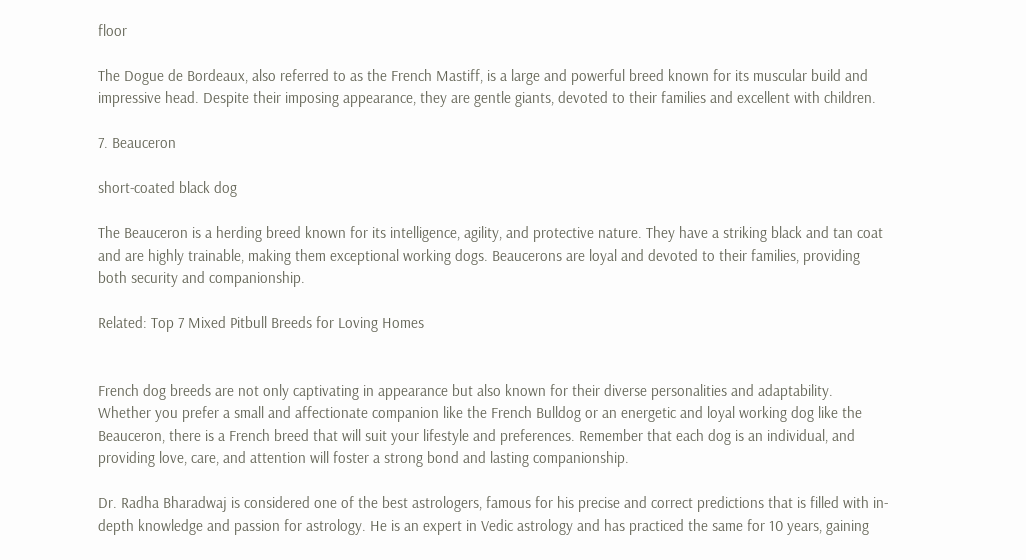floor

The Dogue de Bordeaux, also referred to as the French Mastiff, is a large and powerful breed known for its muscular build and impressive head. Despite their imposing appearance, they are gentle giants, devoted to their families and excellent with children.

7. Beauceron

short-coated black dog

The Beauceron is a herding breed known for its intelligence, agility, and protective nature. They have a striking black and tan coat and are highly trainable, making them exceptional working dogs. Beaucerons are loyal and devoted to their families, providing both security and companionship.

Related: Top 7 Mixed Pitbull Breeds for Loving Homes


French dog breeds are not only captivating in appearance but also known for their diverse personalities and adaptability. Whether you prefer a small and affectionate companion like the French Bulldog or an energetic and loyal working dog like the Beauceron, there is a French breed that will suit your lifestyle and preferences. Remember that each dog is an individual, and providing love, care, and attention will foster a strong bond and lasting companionship.

Dr. Radha Bharadwaj is considered one of the best astrologers, famous for his precise and correct predictions that is filled with in-depth knowledge and passion for astrology. He is an expert in Vedic astrology and has practiced the same for 10 years, gaining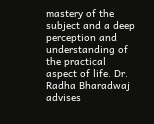mastery of the subject and a deep perception and understanding of the practical aspect of life. Dr. Radha Bharadwaj advises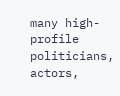many high-profile politicians, actors,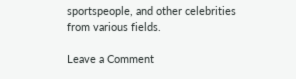sportspeople, and other celebrities from various fields.

Leave a Comment